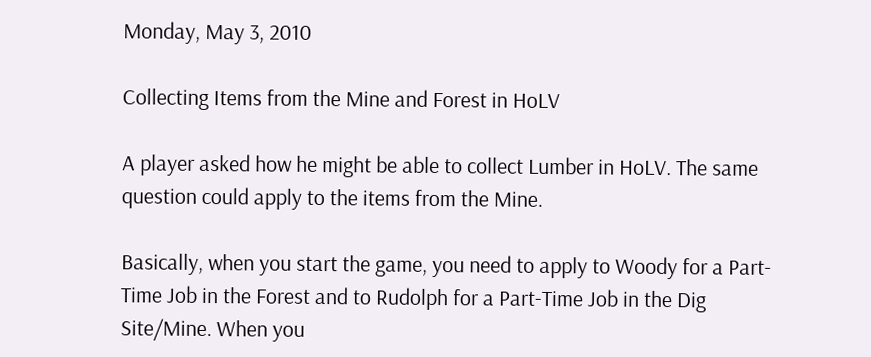Monday, May 3, 2010

Collecting Items from the Mine and Forest in HoLV

A player asked how he might be able to collect Lumber in HoLV. The same question could apply to the items from the Mine.

Basically, when you start the game, you need to apply to Woody for a Part-Time Job in the Forest and to Rudolph for a Part-Time Job in the Dig Site/Mine. When you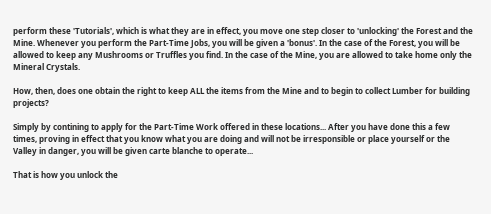perform these 'Tutorials', which is what they are in effect, you move one step closer to 'unlocking' the Forest and the Mine. Whenever you perform the Part-Time Jobs, you will be given a 'bonus'. In the case of the Forest, you will be allowed to keep any Mushrooms or Truffles you find. In the case of the Mine, you are allowed to take home only the Mineral Crystals.

How, then, does one obtain the right to keep ALL the items from the Mine and to begin to collect Lumber for building projects?

Simply by contining to apply for the Part-Time Work offered in these locations... After you have done this a few times, proving in effect that you know what you are doing and will not be irresponsible or place yourself or the Valley in danger, you will be given carte blanche to operate...

That is how you unlock the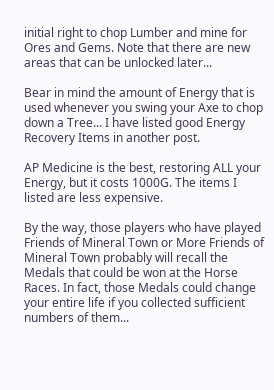initial right to chop Lumber and mine for Ores and Gems. Note that there are new areas that can be unlocked later...

Bear in mind the amount of Energy that is used whenever you swing your Axe to chop down a Tree... I have listed good Energy Recovery Items in another post.

AP Medicine is the best, restoring ALL your Energy, but it costs 1000G. The items I listed are less expensive.

By the way, those players who have played Friends of Mineral Town or More Friends of Mineral Town probably will recall the Medals that could be won at the Horse Races. In fact, those Medals could change your entire life if you collected sufficient numbers of them...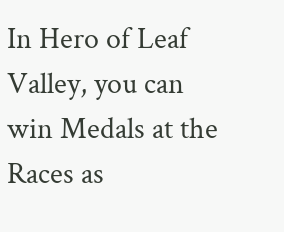In Hero of Leaf Valley, you can win Medals at the Races as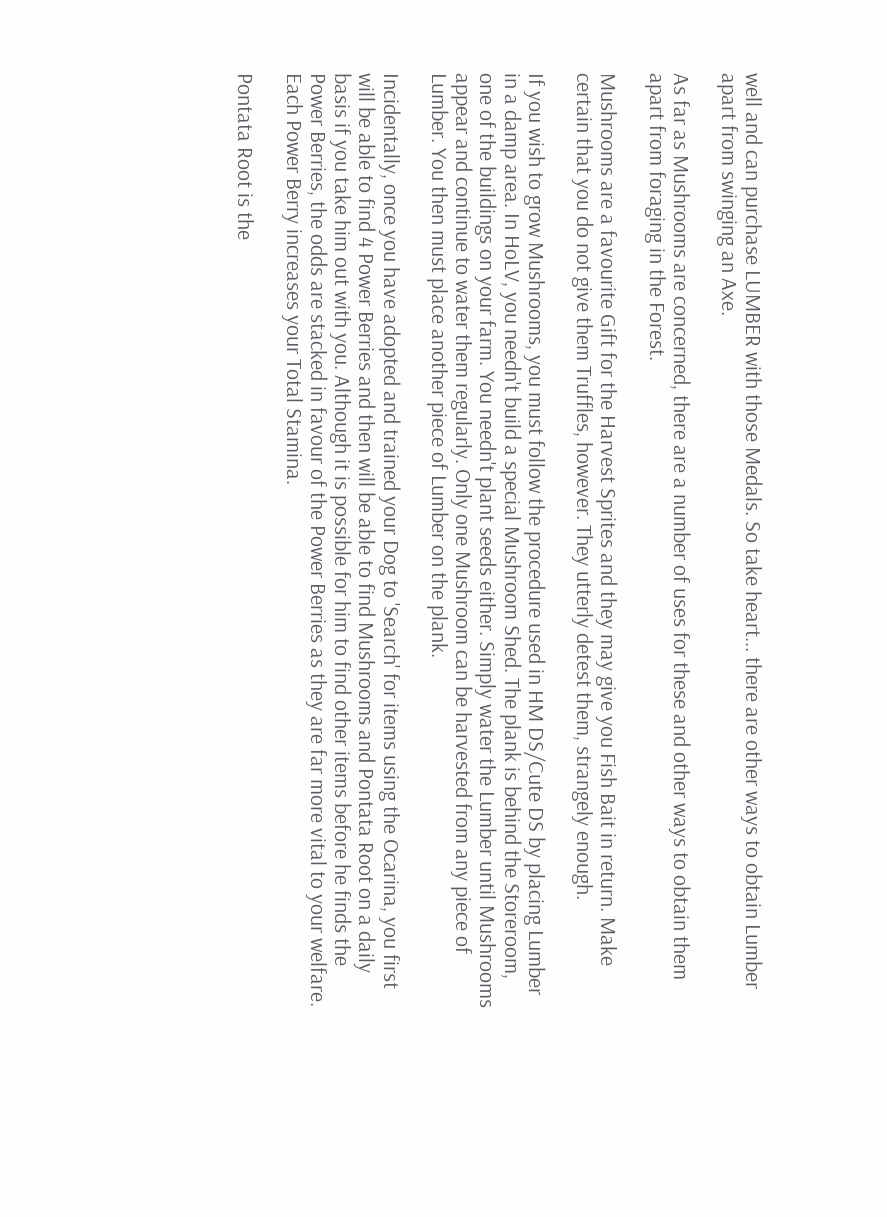well and can purchase LUMBER with those Medals. So take heart... there are other ways to obtain Lumber apart from swinging an Axe.

As far as Mushrooms are concerned, there are a number of uses for these and other ways to obtain them apart from foraging in the Forest.

Mushrooms are a favourite Gift for the Harvest Sprites and they may give you Fish Bait in return. Make certain that you do not give them Truffles, however. They utterly detest them, strangely enough.

If you wish to grow Mushrooms, you must follow the procedure used in HM DS/Cute DS by placing Lumber in a damp area. In HoLV, you needn't build a special Mushroom Shed. The plank is behind the Storeroom, one of the buildings on your farm. You needn't plant seeds either. Simply water the Lumber until Mushrooms appear and continue to water them regularly. Only one Mushroom can be harvested from any piece of Lumber. You then must place another piece of Lumber on the plank.

Incidentally, once you have adopted and trained your Dog to 'Search' for items using the Ocarina, you first will be able to find 4 Power Berries and then will be able to find Mushrooms and Pontata Root on a daily basis if you take him out with you. Although it is possible for him to find other items before he finds the Power Berries, the odds are stacked in favour of the Power Berries as they are far more vital to your welfare. Each Power Berry increases your Total Stamina.

Pontata Root is the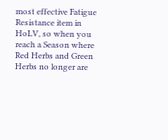most effective Fatigue Resistance item in HoLV, so when you reach a Season where Red Herbs and Green Herbs no longer are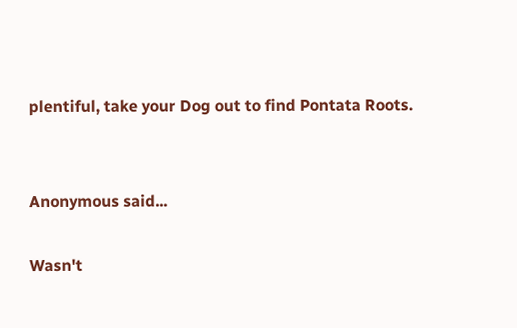plentiful, take your Dog out to find Pontata Roots.


Anonymous said...

Wasn't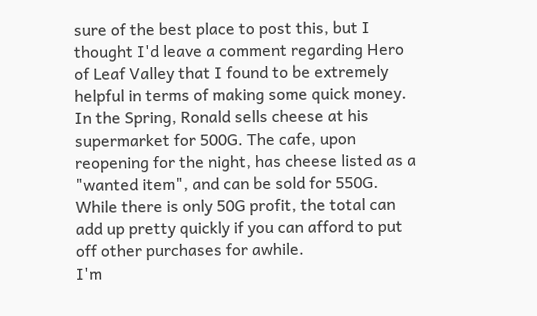sure of the best place to post this, but I thought I'd leave a comment regarding Hero of Leaf Valley that I found to be extremely helpful in terms of making some quick money.
In the Spring, Ronald sells cheese at his supermarket for 500G. The cafe, upon reopening for the night, has cheese listed as a "wanted item", and can be sold for 550G. While there is only 50G profit, the total can add up pretty quickly if you can afford to put off other purchases for awhile.
I'm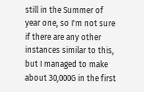still in the Summer of year one, so I'm not sure if there are any other instances similar to this, but I managed to make about 30,000G in the first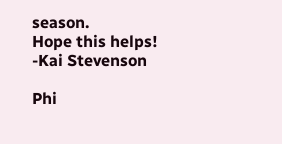season.
Hope this helps!
-Kai Stevenson

Phi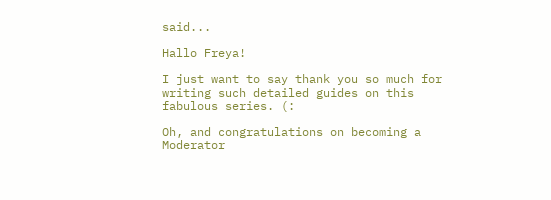said...

Hallo Freya!

I just want to say thank you so much for writing such detailed guides on this fabulous series. (:

Oh, and congratulations on becoming a Moderator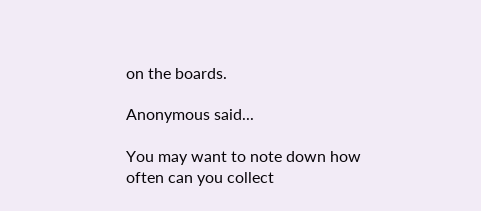on the boards.

Anonymous said...

You may want to note down how often can you collect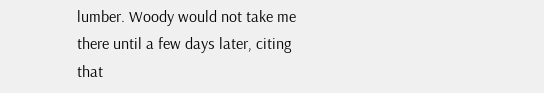lumber. Woody would not take me there until a few days later, citing that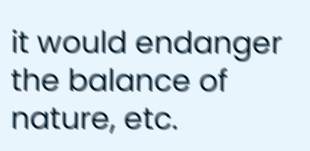it would endanger the balance of nature, etc.